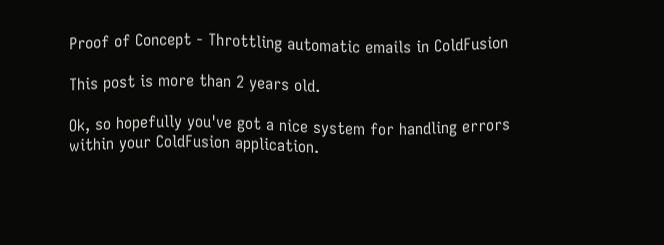Proof of Concept - Throttling automatic emails in ColdFusion

This post is more than 2 years old.

Ok, so hopefully you've got a nice system for handling errors within your ColdFusion application.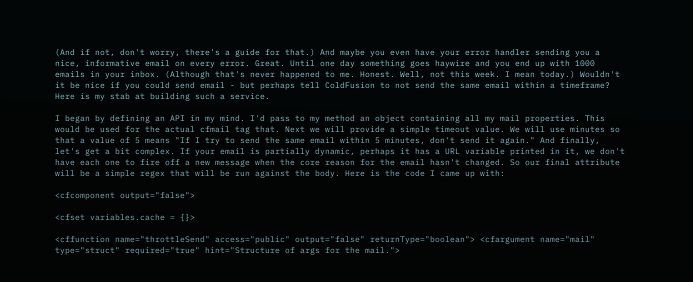(And if not, don't worry, there's a guide for that.) And maybe you even have your error handler sending you a nice, informative email on every error. Great. Until one day something goes haywire and you end up with 1000 emails in your inbox. (Although that's never happened to me. Honest. Well, not this week. I mean today.) Wouldn't it be nice if you could send email - but perhaps tell ColdFusion to not send the same email within a timeframe? Here is my stab at building such a service.

I began by defining an API in my mind. I'd pass to my method an object containing all my mail properties. This would be used for the actual cfmail tag that. Next we will provide a simple timeout value. We will use minutes so that a value of 5 means "If I try to send the same email within 5 minutes, don't send it again." And finally, let's get a bit complex. If your email is partially dynamic, perhaps it has a URL variable printed in it, we don't have each one to fire off a new message when the core reason for the email hasn't changed. So our final attribute will be a simple regex that will be run against the body. Here is the code I came up with:

<cfcomponent output="false">

<cfset variables.cache = {}>

<cffunction name="throttleSend" access="public" output="false" returnType="boolean"> <cfargument name="mail" type="struct" required="true" hint="Structure of args for the mail.">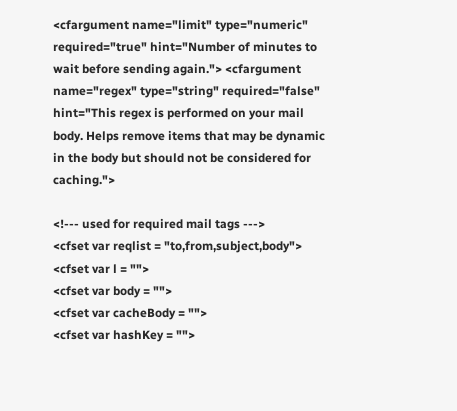<cfargument name="limit" type="numeric" required="true" hint="Number of minutes to wait before sending again."> <cfargument name="regex" type="string" required="false" hint="This regex is performed on your mail body. Helps remove items that may be dynamic in the body but should not be considered for caching.">

<!--- used for required mail tags --->
<cfset var reqlist = "to,from,subject,body">
<cfset var l = "">
<cfset var body = "">
<cfset var cacheBody = "">
<cfset var hashKey = "">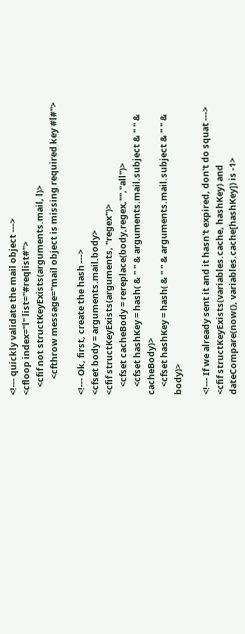<!--- quickly validate the mail object --->
<cfloop index="l" list="#reqlist#">
    <cfif not structKeyExists(arguments.mail, l)>
        <cfthrow message="mail object is missing required key #l#">

<!--- Ok, first, create the hash --->
<cfset body = arguments.mail.body>
<cfif structKeyExists(arguments, "regex")>
    <cfset cacheBody = rereplace(body,regex,"","all")>
    <cfset hashKey = hash( & " " & arguments.mail.subject & " " & cacheBody)>
    <cfset hashKey = hash( & " " & arguments.mail.subject & " " & body)>

<!--- If we already sent it and it hasn't expired, don't do squat --->
<cfif structKeyExists(variables.cache, hashKey) and dateCompare(now(), variables.cache[hashKey]) is -1>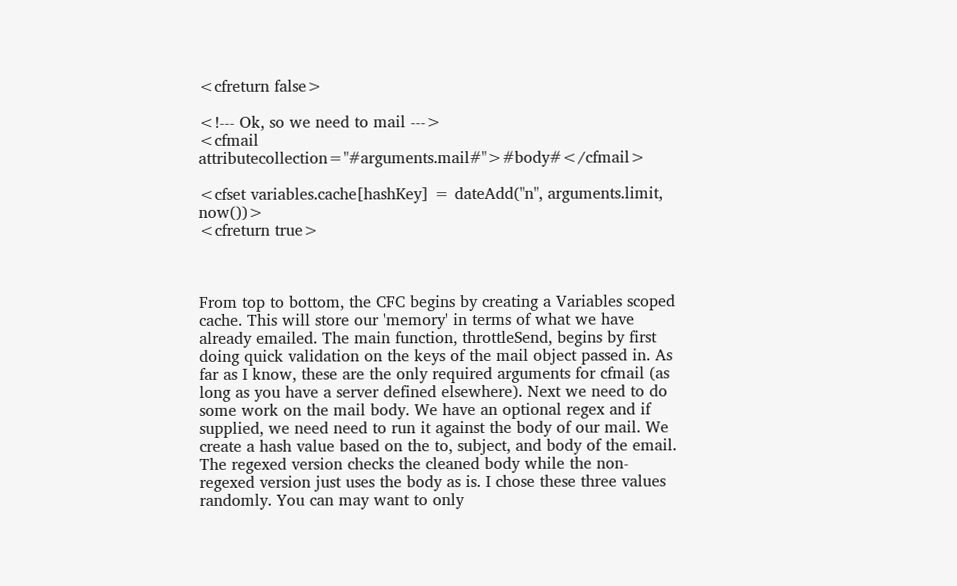<cfreturn false>

<!--- Ok, so we need to mail --->
<cfmail attributecollection="#arguments.mail#">#body#</cfmail>

<cfset variables.cache[hashKey] = dateAdd("n", arguments.limit, now())>
<cfreturn true>



From top to bottom, the CFC begins by creating a Variables scoped cache. This will store our 'memory' in terms of what we have already emailed. The main function, throttleSend, begins by first doing quick validation on the keys of the mail object passed in. As far as I know, these are the only required arguments for cfmail (as long as you have a server defined elsewhere). Next we need to do some work on the mail body. We have an optional regex and if supplied, we need need to run it against the body of our mail. We create a hash value based on the to, subject, and body of the email. The regexed version checks the cleaned body while the non-regexed version just uses the body as is. I chose these three values randomly. You can may want to only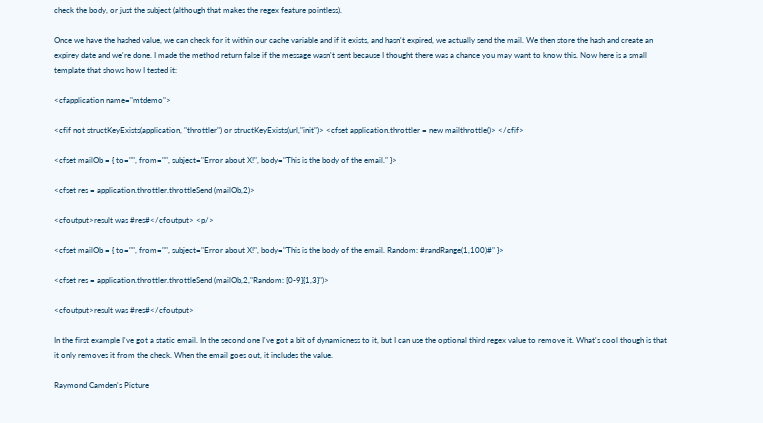check the body, or just the subject (although that makes the regex feature pointless).

Once we have the hashed value, we can check for it within our cache variable and if it exists, and hasn't expired, we actually send the mail. We then store the hash and create an expirey date and we're done. I made the method return false if the message wasn't sent because I thought there was a chance you may want to know this. Now here is a small template that shows how I tested it:

<cfapplication name="mtdemo">

<cfif not structKeyExists(application, "throttler") or structKeyExists(url,"init")> <cfset application.throttler = new mailthrottle()> </cfif>

<cfset mailOb = { to="", from="", subject="Error about X!", body="This is the body of the email." }>

<cfset res = application.throttler.throttleSend (mailOb,2)>

<cfoutput>result was #res#</cfoutput> <p/>

<cfset mailOb = { to="", from="", subject="Error about X!", body="This is the body of the email. Random: #randRange(1,100)#" }>

<cfset res = application.throttler.throttleSend (mailOb,2,"Random: [0-9]{1,3}")>

<cfoutput>result was #res#</cfoutput>

In the first example I've got a static email. In the second one I've got a bit of dynamicness to it, but I can use the optional third regex value to remove it. What's cool though is that it only removes it from the check. When the email goes out, it includes the value.

Raymond Camden's Picture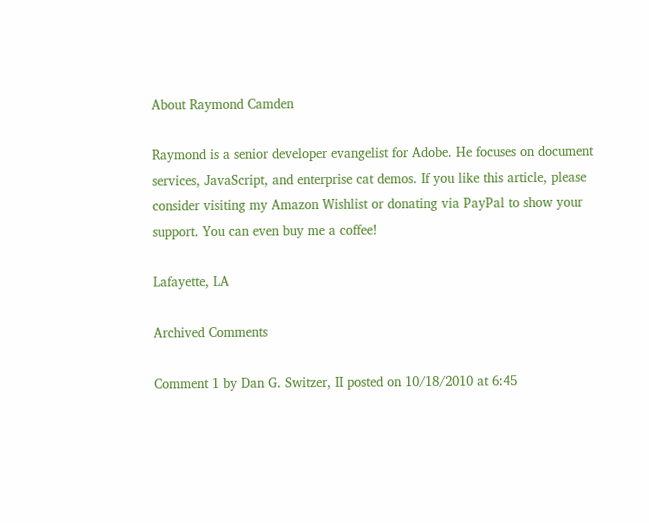About Raymond Camden

Raymond is a senior developer evangelist for Adobe. He focuses on document services, JavaScript, and enterprise cat demos. If you like this article, please consider visiting my Amazon Wishlist or donating via PayPal to show your support. You can even buy me a coffee!

Lafayette, LA

Archived Comments

Comment 1 by Dan G. Switzer, II posted on 10/18/2010 at 6:45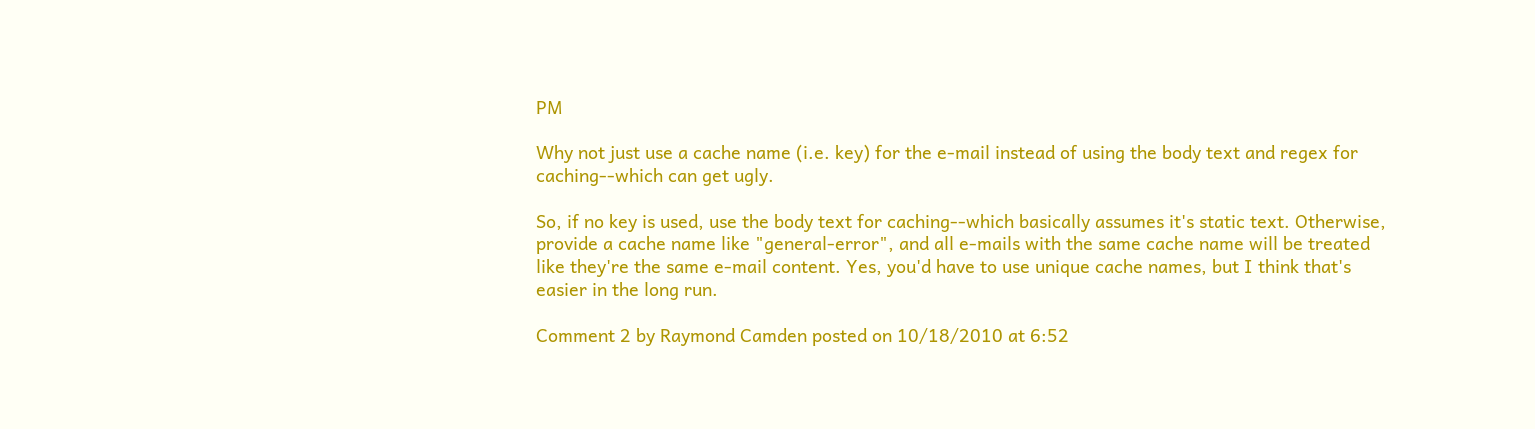PM

Why not just use a cache name (i.e. key) for the e-mail instead of using the body text and regex for caching--which can get ugly.

So, if no key is used, use the body text for caching--which basically assumes it's static text. Otherwise, provide a cache name like "general-error", and all e-mails with the same cache name will be treated like they're the same e-mail content. Yes, you'd have to use unique cache names, but I think that's easier in the long run.

Comment 2 by Raymond Camden posted on 10/18/2010 at 6:52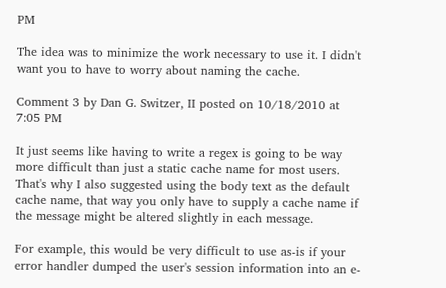PM

The idea was to minimize the work necessary to use it. I didn't want you to have to worry about naming the cache.

Comment 3 by Dan G. Switzer, II posted on 10/18/2010 at 7:05 PM

It just seems like having to write a regex is going to be way more difficult than just a static cache name for most users. That's why I also suggested using the body text as the default cache name, that way you only have to supply a cache name if the message might be altered slightly in each message.

For example, this would be very difficult to use as-is if your error handler dumped the user's session information into an e-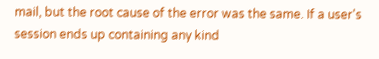mail, but the root cause of the error was the same. If a user's session ends up containing any kind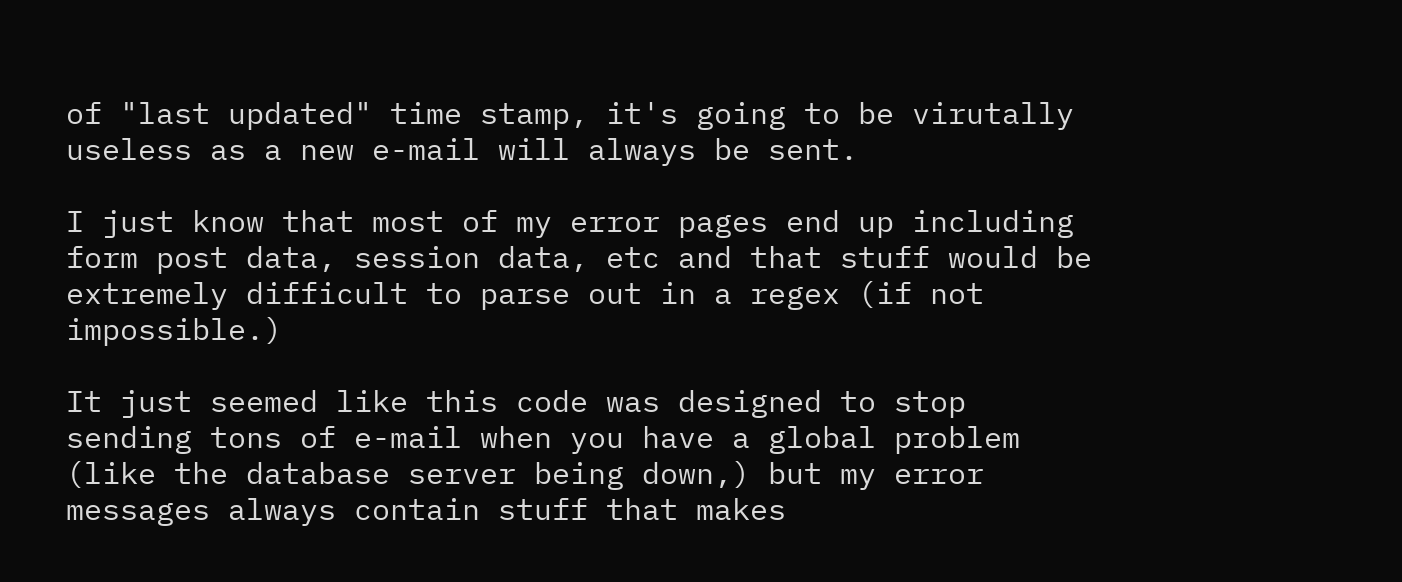of "last updated" time stamp, it's going to be virutally useless as a new e-mail will always be sent.

I just know that most of my error pages end up including form post data, session data, etc and that stuff would be extremely difficult to parse out in a regex (if not impossible.)

It just seemed like this code was designed to stop sending tons of e-mail when you have a global problem (like the database server being down,) but my error messages always contain stuff that makes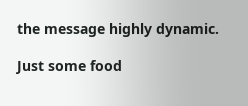the message highly dynamic.

Just some food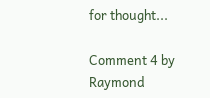for thought...

Comment 4 by Raymond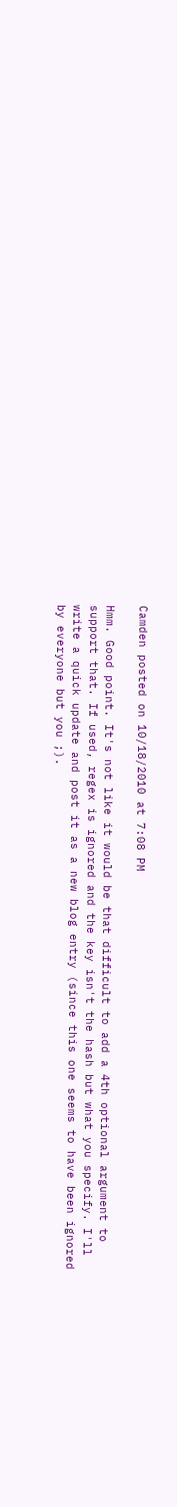Camden posted on 10/18/2010 at 7:08 PM

Hmm. Good point. It's not like it would be that difficult to add a 4th optional argument to support that. If used, regex is ignored and the key isn't the hash but what you specify. I'll write a quick update and post it as a new blog entry (since this one seems to have been ignored by everyone but you ;).